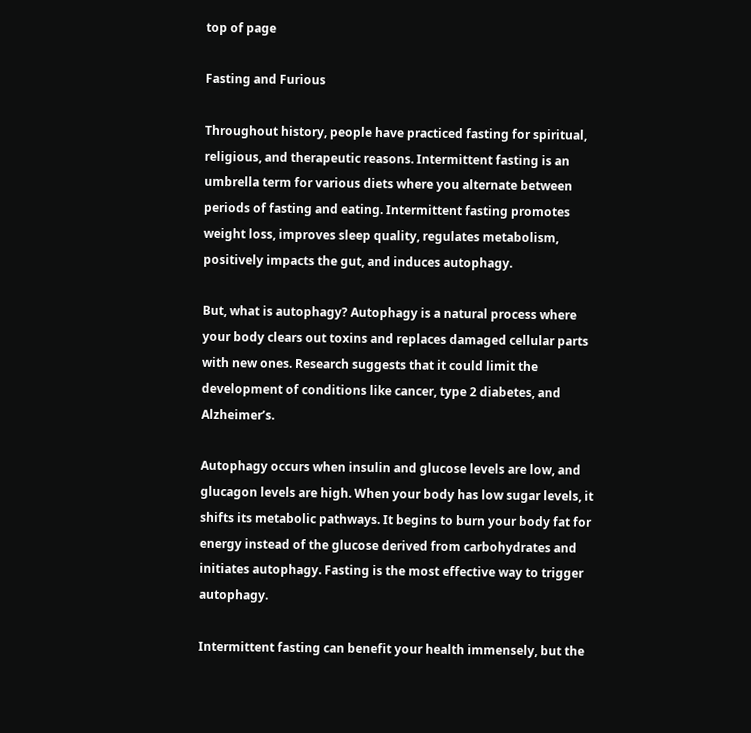top of page

Fasting and Furious

Throughout history, people have practiced fasting for spiritual, religious, and therapeutic reasons. Intermittent fasting is an umbrella term for various diets where you alternate between periods of fasting and eating. Intermittent fasting promotes weight loss, improves sleep quality, regulates metabolism, positively impacts the gut, and induces autophagy.

But, what is autophagy? Autophagy is a natural process where your body clears out toxins and replaces damaged cellular parts with new ones. Research suggests that it could limit the development of conditions like cancer, type 2 diabetes, and Alzheimer’s.

Autophagy occurs when insulin and glucose levels are low, and glucagon levels are high. When your body has low sugar levels, it shifts its metabolic pathways. It begins to burn your body fat for energy instead of the glucose derived from carbohydrates and initiates autophagy. Fasting is the most effective way to trigger autophagy.

Intermittent fasting can benefit your health immensely, but the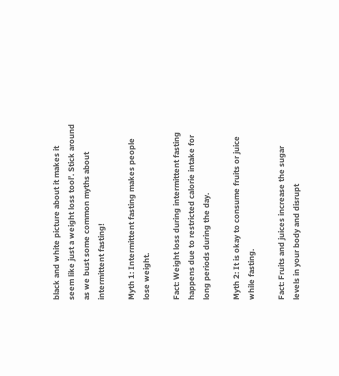black and white picture about it makes it seem like just a weight loss tool’. Stick around as we bust some common myths about intermittent fasting!

Myth 1: Intermittent fasting makes people lose weight.

Fact: Weight loss during intermittent fasting happens due to restricted calorie intake for long periods during the day.

Myth 2: It is okay to consume fruits or juice while fasting.

Fact: Fruits and juices increase the sugar levels in your body and disrupt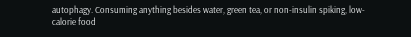autophagy. Consuming anything besides water, green tea, or non-insulin spiking, low-calorie food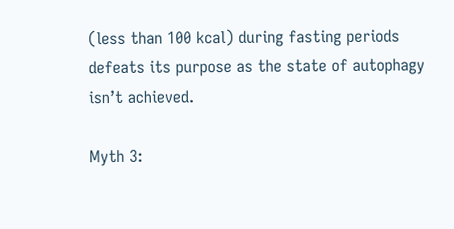(less than 100 kcal) during fasting periods defeats its purpose as the state of autophagy isn’t achieved.

Myth 3: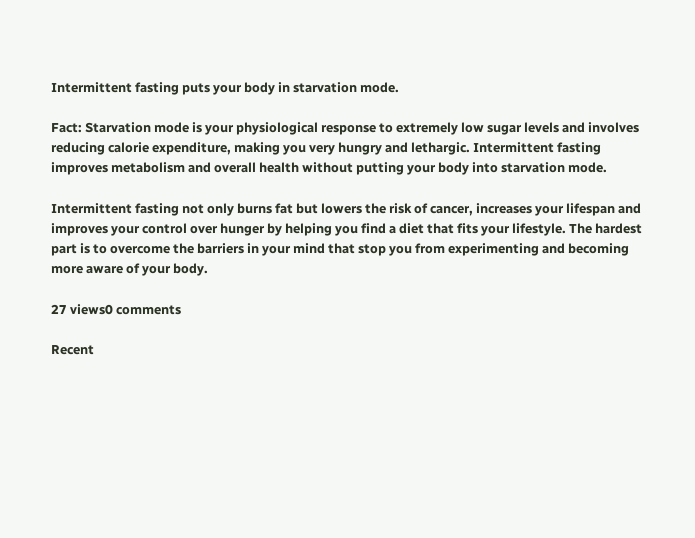Intermittent fasting puts your body in starvation mode.

Fact: Starvation mode is your physiological response to extremely low sugar levels and involves reducing calorie expenditure, making you very hungry and lethargic. Intermittent fasting improves metabolism and overall health without putting your body into starvation mode.

Intermittent fasting not only burns fat but lowers the risk of cancer, increases your lifespan and improves your control over hunger by helping you find a diet that fits your lifestyle. The hardest part is to overcome the barriers in your mind that stop you from experimenting and becoming more aware of your body.

27 views0 comments

Recent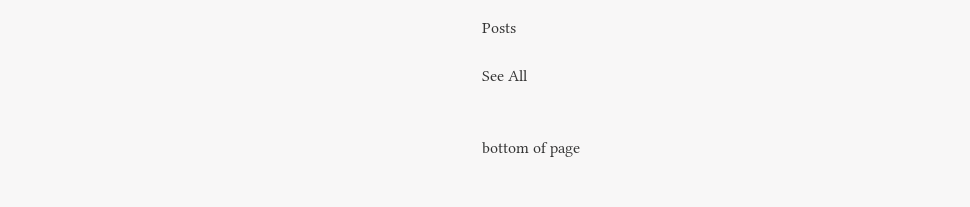Posts

See All


bottom of page